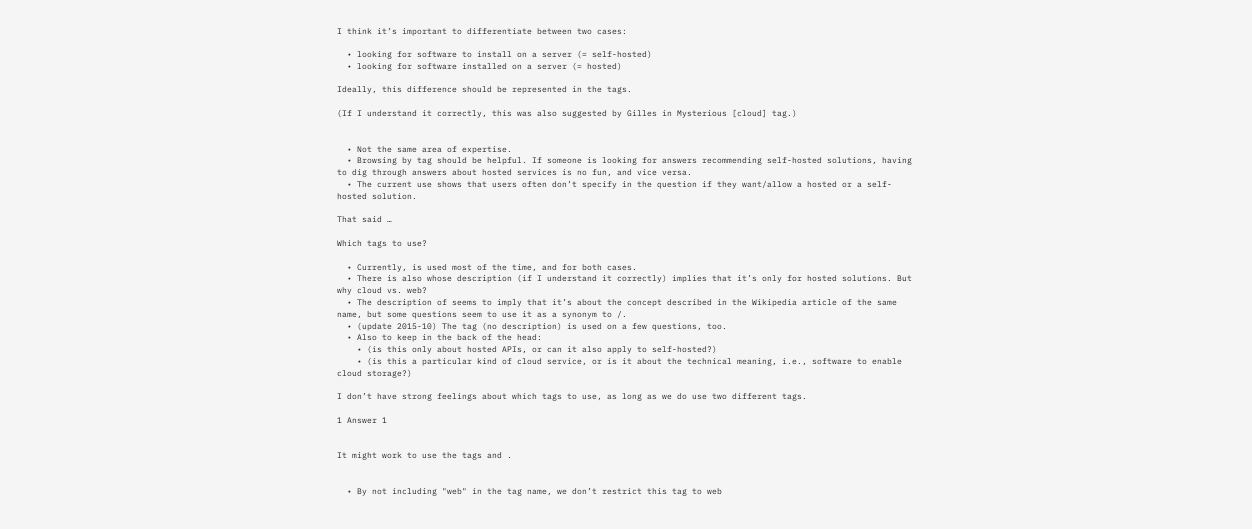I think it’s important to differentiate between two cases:

  • looking for software to install on a server (= self-hosted)
  • looking for software installed on a server (= hosted)

Ideally, this difference should be represented in the tags.

(If I understand it correctly, this was also suggested by Gilles in Mysterious [cloud] tag.)


  • Not the same area of expertise.
  • Browsing by tag should be helpful. If someone is looking for answers recommending self-hosted solutions, having to dig through answers about hosted services is no fun, and vice versa.
  • The current use shows that users often don’t specify in the question if they want/allow a hosted or a self-hosted solution.

That said …

Which tags to use?

  • Currently, is used most of the time, and for both cases.
  • There is also whose description (if I understand it correctly) implies that it’s only for hosted solutions. But why cloud vs. web?
  • The description of seems to imply that it’s about the concept described in the Wikipedia article of the same name, but some questions seem to use it as a synonym to /.
  • (update 2015-10) The tag (no description) is used on a few questions, too.
  • Also to keep in the back of the head:
    • (is this only about hosted APIs, or can it also apply to self-hosted?)
    • (is this a particular kind of cloud service, or is it about the technical meaning, i.e., software to enable cloud storage?)

I don’t have strong feelings about which tags to use, as long as we do use two different tags.

1 Answer 1


It might work to use the tags and .


  • By not including "web" in the tag name, we don’t restrict this tag to web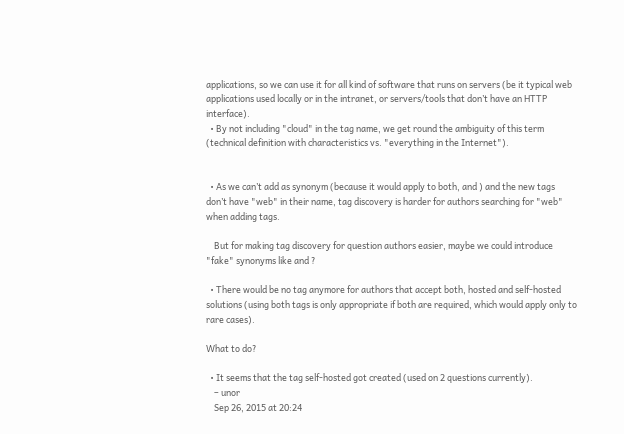applications, so we can use it for all kind of software that runs on servers (be it typical web applications used locally or in the intranet, or servers/tools that don’t have an HTTP interface).
  • By not including "cloud" in the tag name, we get round the ambiguity of this term (technical definition with characteristics vs. "everything in the Internet").


  • As we can’t add as synonym (because it would apply to both, and ) and the new tags don’t have "web" in their name, tag discovery is harder for authors searching for "web" when adding tags.

    But for making tag discovery for question authors easier, maybe we could introduce "fake" synonyms like and ?

  • There would be no tag anymore for authors that accept both, hosted and self-hosted solutions (using both tags is only appropriate if both are required, which would apply only to rare cases).

What to do?

  • It seems that the tag self-hosted got created (used on 2 questions currently).
    – unor
    Sep 26, 2015 at 20:24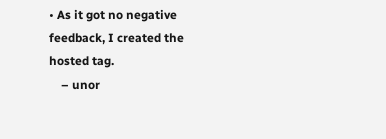• As it got no negative feedback, I created the hosted tag.
    – unor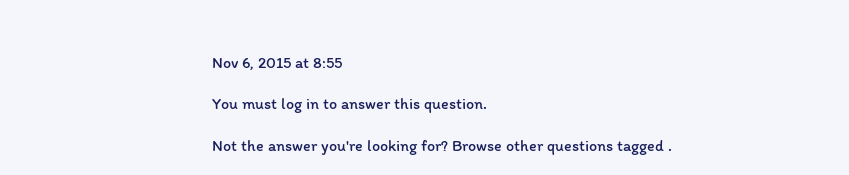Nov 6, 2015 at 8:55

You must log in to answer this question.

Not the answer you're looking for? Browse other questions tagged .